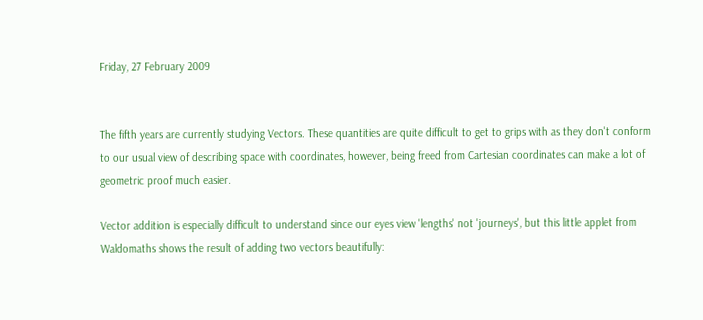Friday, 27 February 2009


The fifth years are currently studying Vectors. These quantities are quite difficult to get to grips with as they don't conform to our usual view of describing space with coordinates, however, being freed from Cartesian coordinates can make a lot of geometric proof much easier.

Vector addition is especially difficult to understand since our eyes view 'lengths' not 'journeys', but this little applet from Waldomaths shows the result of adding two vectors beautifully: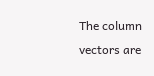The column vectors are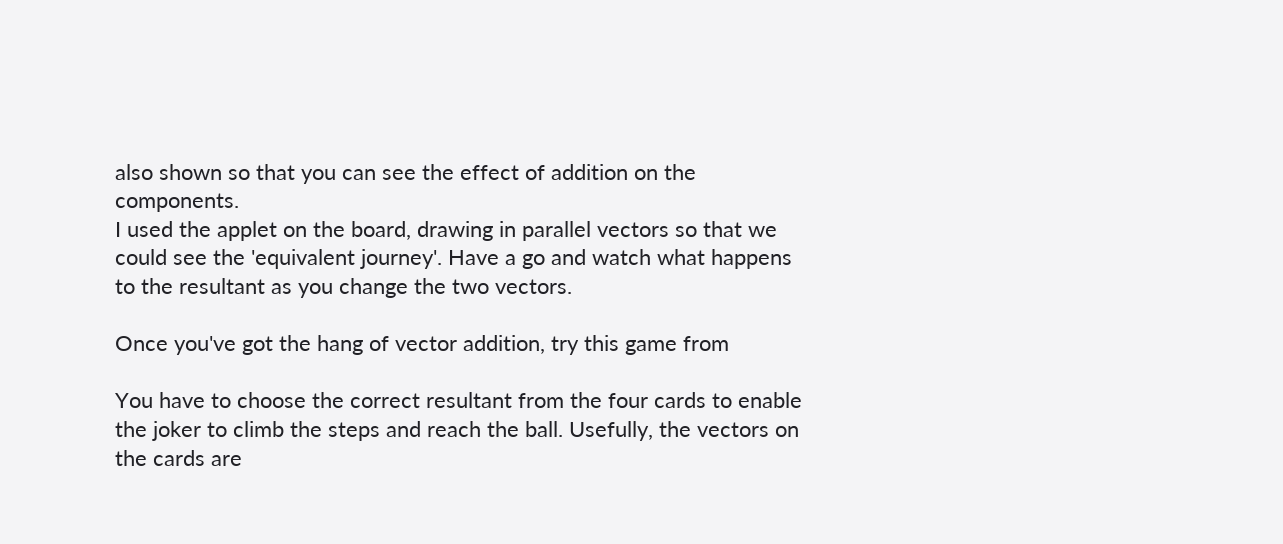also shown so that you can see the effect of addition on the components.
I used the applet on the board, drawing in parallel vectors so that we could see the 'equivalent journey'. Have a go and watch what happens to the resultant as you change the two vectors.

Once you've got the hang of vector addition, try this game from

You have to choose the correct resultant from the four cards to enable the joker to climb the steps and reach the ball. Usefully, the vectors on the cards are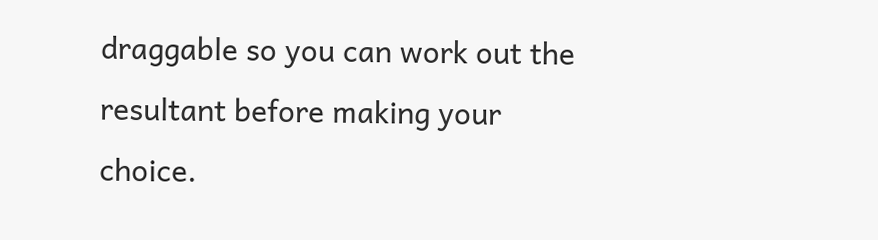draggable so you can work out the resultant before making your choice.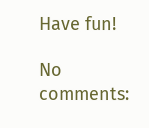Have fun!

No comments: